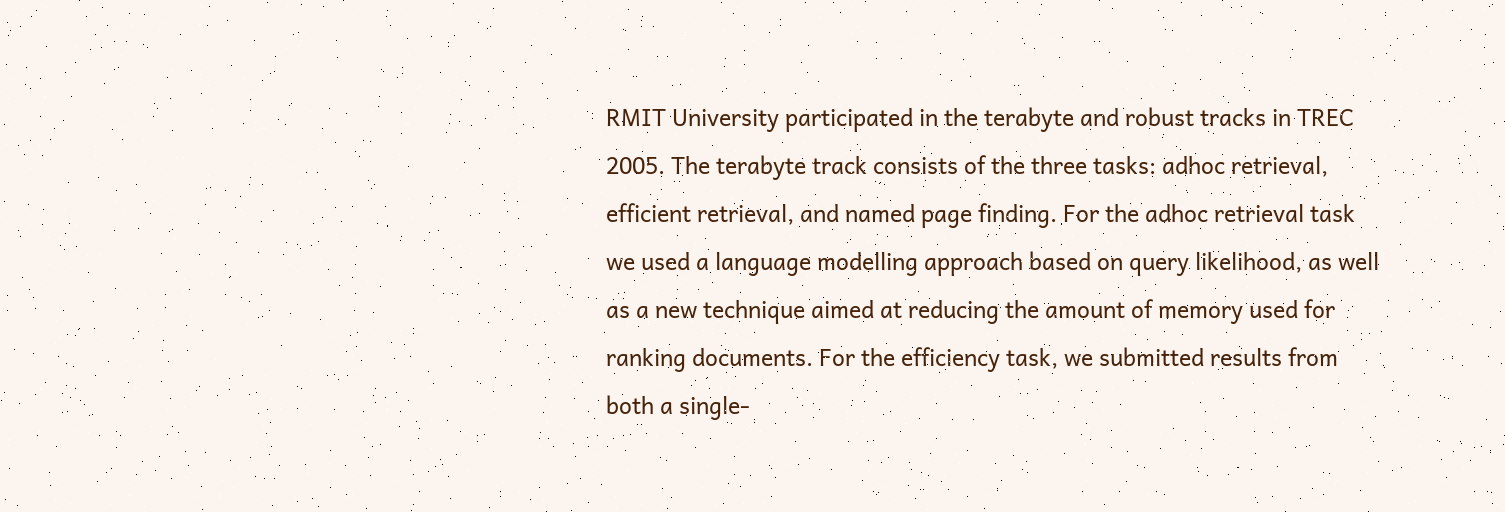RMIT University participated in the terabyte and robust tracks in TREC 2005. The terabyte track consists of the three tasks: adhoc retrieval, efficient retrieval, and named page finding. For the adhoc retrieval task we used a language modelling approach based on query likelihood, as well as a new technique aimed at reducing the amount of memory used for ranking documents. For the efficiency task, we submitted results from both a single-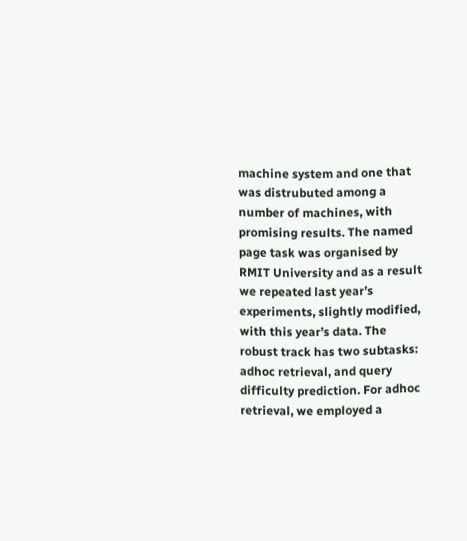machine system and one that was distrubuted among a number of machines, with promising results. The named page task was organised by RMIT University and as a result we repeated last year’s experiments, slightly modified, with this year’s data. The robust track has two subtasks: adhoc retrieval, and query difficulty prediction. For adhoc retrieval, we employed a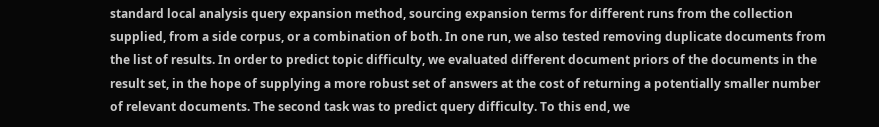standard local analysis query expansion method, sourcing expansion terms for different runs from the collection supplied, from a side corpus, or a combination of both. In one run, we also tested removing duplicate documents from the list of results. In order to predict topic difficulty, we evaluated different document priors of the documents in the result set, in the hope of supplying a more robust set of answers at the cost of returning a potentially smaller number of relevant documents. The second task was to predict query difficulty. To this end, we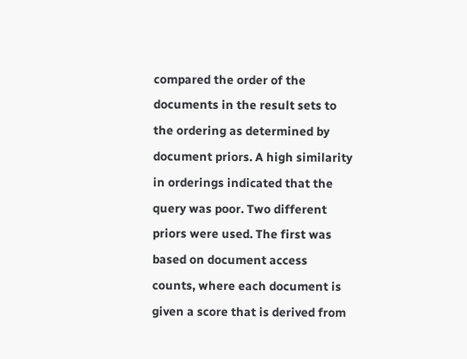compared the order of the documents in the result sets to the ordering as determined by document priors. A high similarity in orderings indicated that the query was poor. Two different priors were used. The first was based on document access counts, where each document is given a score that is derived from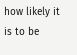how likely it is to be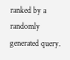ranked by a randomly generated query.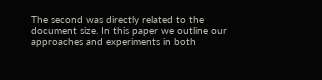The second was directly related to the document size. In this paper we outline our approaches and experiments in both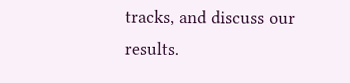tracks, and discuss our results.